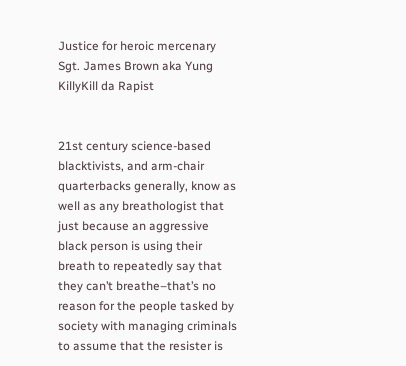Justice for heroic mercenary Sgt. James Brown aka Yung KillyKill da Rapist


21st century science-based blacktivists, and arm-chair quarterbacks generally, know as well as any breathologist that just because an aggressive black person is using their breath to repeatedly say that they can’t breathe–that’s no reason for the people tasked by society with managing criminals to assume that the resister is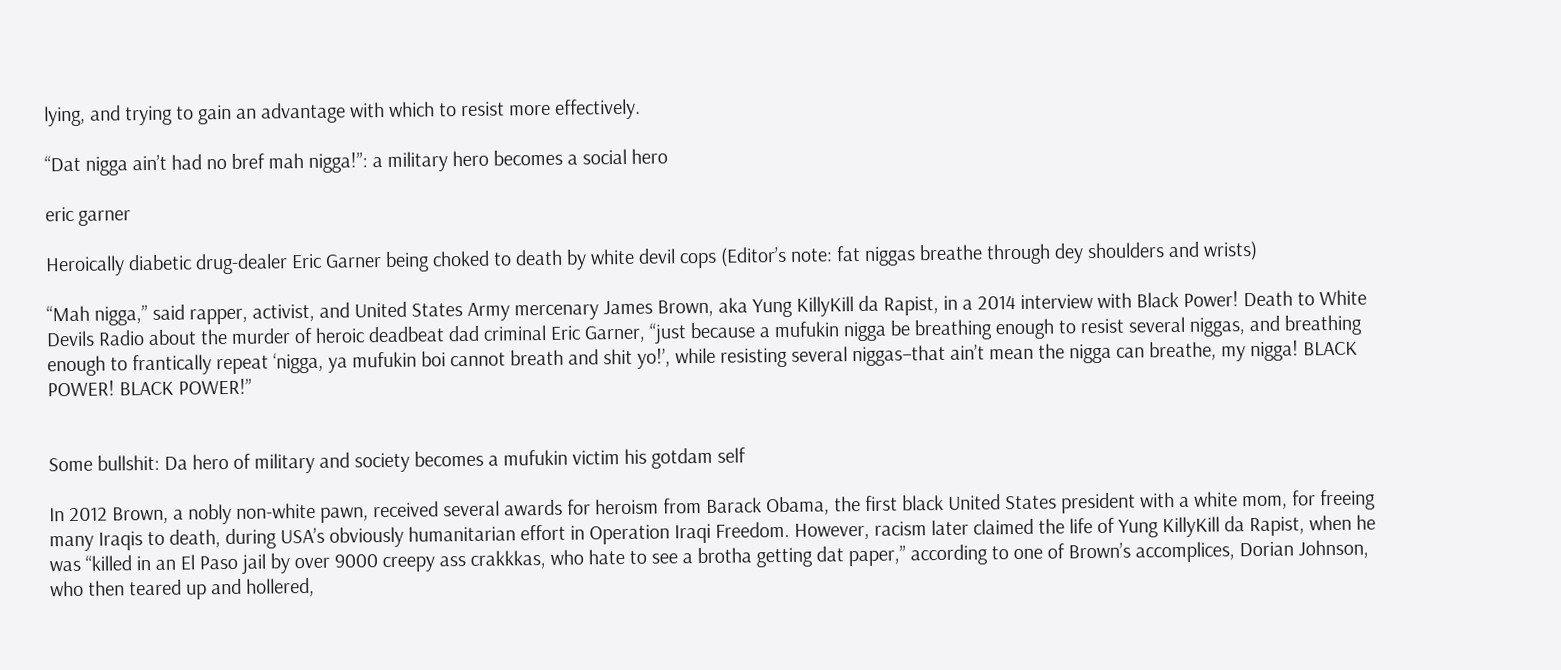lying, and trying to gain an advantage with which to resist more effectively.

“Dat nigga ain’t had no bref mah nigga!”: a military hero becomes a social hero

eric garner

Heroically diabetic drug-dealer Eric Garner being choked to death by white devil cops (Editor’s note: fat niggas breathe through dey shoulders and wrists)

“Mah nigga,” said rapper, activist, and United States Army mercenary James Brown, aka Yung KillyKill da Rapist, in a 2014 interview with Black Power! Death to White Devils Radio about the murder of heroic deadbeat dad criminal Eric Garner, “just because a mufukin nigga be breathing enough to resist several niggas, and breathing enough to frantically repeat ‘nigga, ya mufukin boi cannot breath and shit yo!’, while resisting several niggas–that ain’t mean the nigga can breathe, my nigga! BLACK POWER! BLACK POWER!”


Some bullshit: Da hero of military and society becomes a mufukin victim his gotdam self

In 2012 Brown, a nobly non-white pawn, received several awards for heroism from Barack Obama, the first black United States president with a white mom, for freeing many Iraqis to death, during USA’s obviously humanitarian effort in Operation Iraqi Freedom. However, racism later claimed the life of Yung KillyKill da Rapist, when he was “killed in an El Paso jail by over 9000 creepy ass crakkkas, who hate to see a brotha getting dat paper,” according to one of Brown’s accomplices, Dorian Johnson, who then teared up and hollered,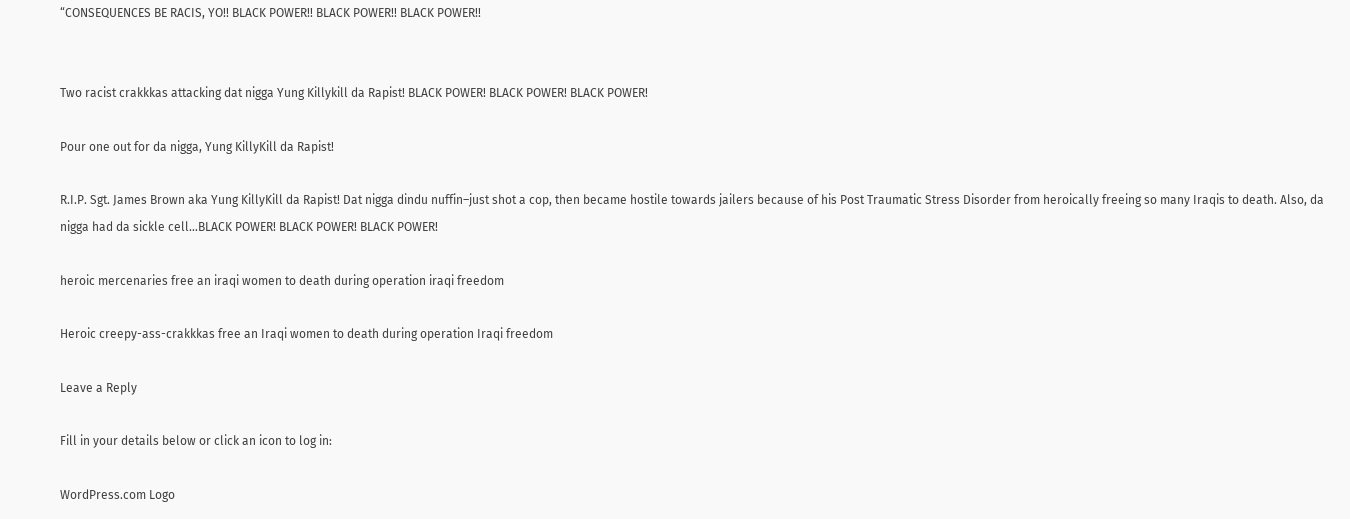“CONSEQUENCES BE RACIS, YO!! BLACK POWER!! BLACK POWER!! BLACK POWER!!


Two racist crakkkas attacking dat nigga Yung Killykill da Rapist! BLACK POWER! BLACK POWER! BLACK POWER!

Pour one out for da nigga, Yung KillyKill da Rapist!

R.I.P. Sgt. James Brown aka Yung KillyKill da Rapist! Dat nigga dindu nuffin–just shot a cop, then became hostile towards jailers because of his Post Traumatic Stress Disorder from heroically freeing so many Iraqis to death. Also, da nigga had da sickle cell…BLACK POWER! BLACK POWER! BLACK POWER!

heroic mercenaries free an iraqi women to death during operation iraqi freedom

Heroic creepy-ass-crakkkas free an Iraqi women to death during operation Iraqi freedom

Leave a Reply

Fill in your details below or click an icon to log in:

WordPress.com Logo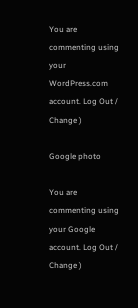You are commenting using your WordPress.com account. Log Out /  Change )

Google photo

You are commenting using your Google account. Log Out /  Change )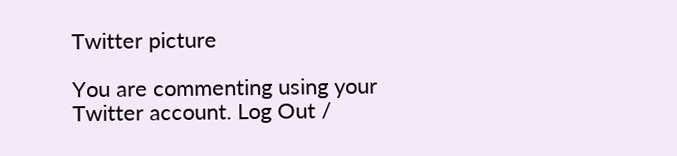Twitter picture

You are commenting using your Twitter account. Log Out /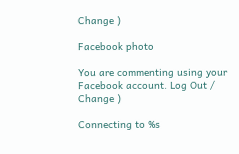Change )

Facebook photo

You are commenting using your Facebook account. Log Out /  Change )

Connecting to %s